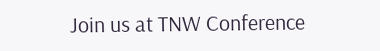Join us at TNW Conference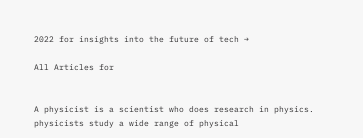2022 for insights into the future of tech →

All Articles for


A physicist is a scientist who does research in physics. physicists study a wide range of physical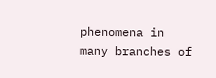phenomena in many branches of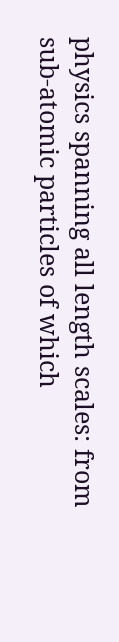physics spanning all length scales: from sub-atomic particles of which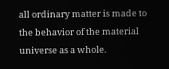all ordinary matter is made to the behavior of the material universe as a whole.